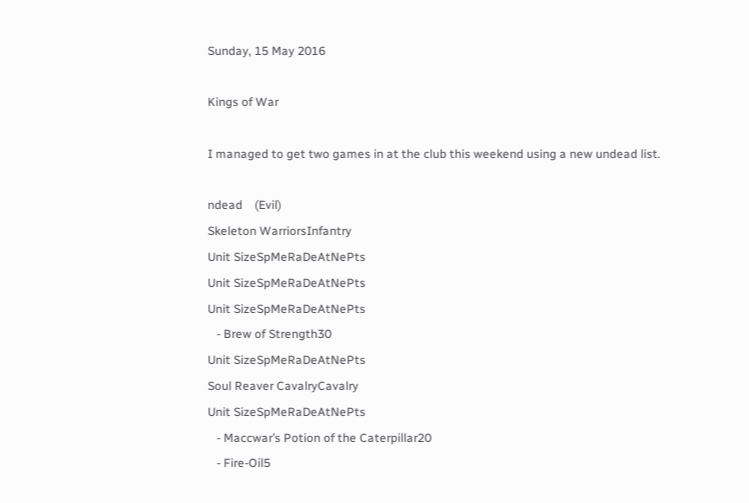Sunday, 15 May 2016

Kings of War

I managed to get two games in at the club this weekend using a new undead list.

ndead    (Evil)
Skeleton WarriorsInfantry
Unit SizeSpMeRaDeAtNePts
Unit SizeSpMeRaDeAtNePts
Unit SizeSpMeRaDeAtNePts
   - Brew of Strength30
Unit SizeSpMeRaDeAtNePts
Soul Reaver CavalryCavalry
Unit SizeSpMeRaDeAtNePts
   - Maccwar’s Potion of the Caterpillar20
   - Fire-Oil5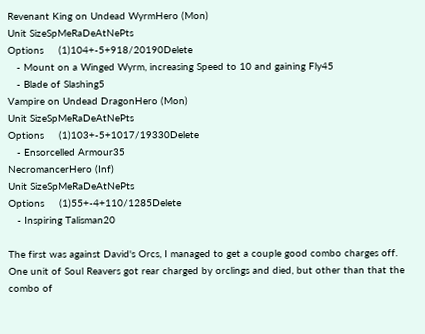Revenant King on Undead WyrmHero (Mon)
Unit SizeSpMeRaDeAtNePts
Options     (1)104+-5+918/20190Delete
   - Mount on a Winged Wyrm, increasing Speed to 10 and gaining Fly45
   - Blade of Slashing5
Vampire on Undead DragonHero (Mon)
Unit SizeSpMeRaDeAtNePts
Options     (1)103+-5+1017/19330Delete
   - Ensorcelled Armour35
NecromancerHero (Inf)
Unit SizeSpMeRaDeAtNePts
Options     (1)55+-4+110/1285Delete
   - Inspiring Talisman20

The first was against David's Orcs, I managed to get a couple good combo charges off. One unit of Soul Reavers got rear charged by orclings and died, but other than that the combo of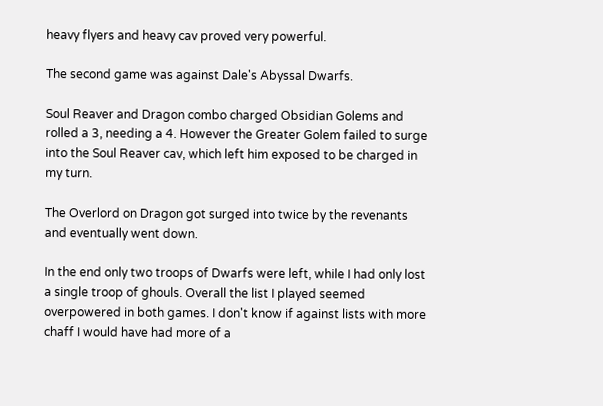heavy flyers and heavy cav proved very powerful.

The second game was against Dale's Abyssal Dwarfs.

Soul Reaver and Dragon combo charged Obsidian Golems and rolled a 3, needing a 4. However the Greater Golem failed to surge into the Soul Reaver cav, which left him exposed to be charged in my turn.

The Overlord on Dragon got surged into twice by the revenants and eventually went down.

In the end only two troops of Dwarfs were left, while I had only lost a single troop of ghouls. Overall the list I played seemed overpowered in both games. I don't know if against lists with more chaff I would have had more of a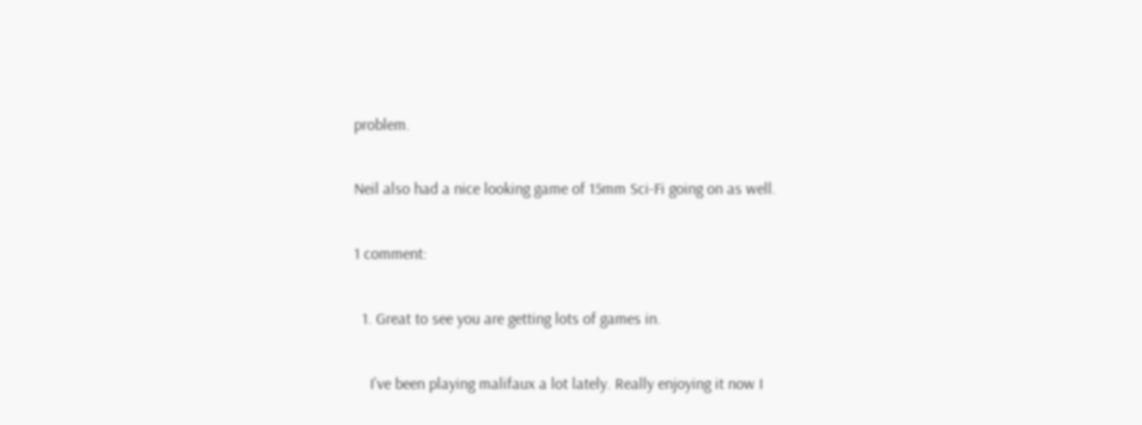problem.

Neil also had a nice looking game of 15mm Sci-Fi going on as well.

1 comment:

  1. Great to see you are getting lots of games in.

    I've been playing malifaux a lot lately. Really enjoying it now I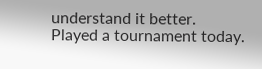understand it better. Played a tournament today.